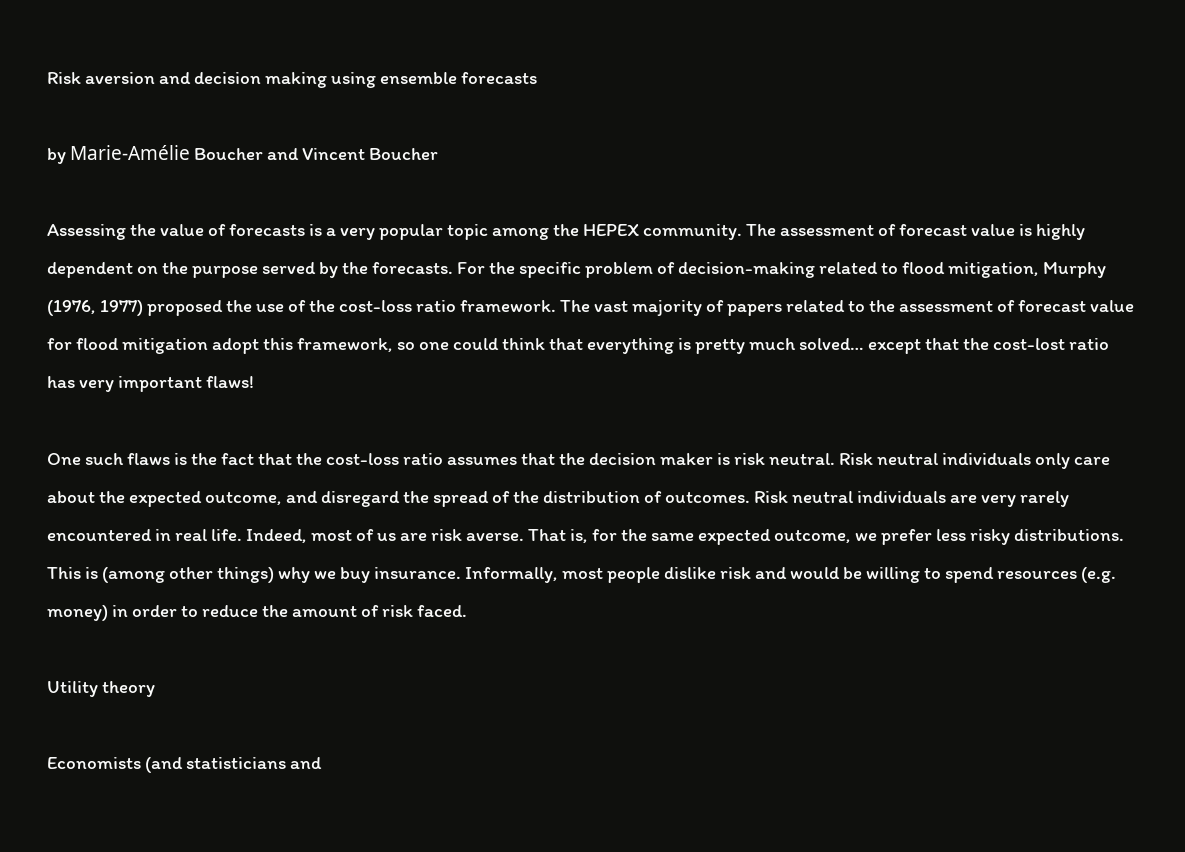Risk aversion and decision making using ensemble forecasts

by Marie-Amélie Boucher and Vincent Boucher

Assessing the value of forecasts is a very popular topic among the HEPEX community. The assessment of forecast value is highly dependent on the purpose served by the forecasts. For the specific problem of decision-making related to flood mitigation, Murphy (1976, 1977) proposed the use of the cost-loss ratio framework. The vast majority of papers related to the assessment of forecast value for flood mitigation adopt this framework, so one could think that everything is pretty much solved… except that the cost-lost ratio has very important flaws!

One such flaws is the fact that the cost-loss ratio assumes that the decision maker is risk neutral. Risk neutral individuals only care about the expected outcome, and disregard the spread of the distribution of outcomes. Risk neutral individuals are very rarely encountered in real life. Indeed, most of us are risk averse. That is, for the same expected outcome, we prefer less risky distributions. This is (among other things) why we buy insurance. Informally, most people dislike risk and would be willing to spend resources (e.g. money) in order to reduce the amount of risk faced.

Utility theory

Economists (and statisticians and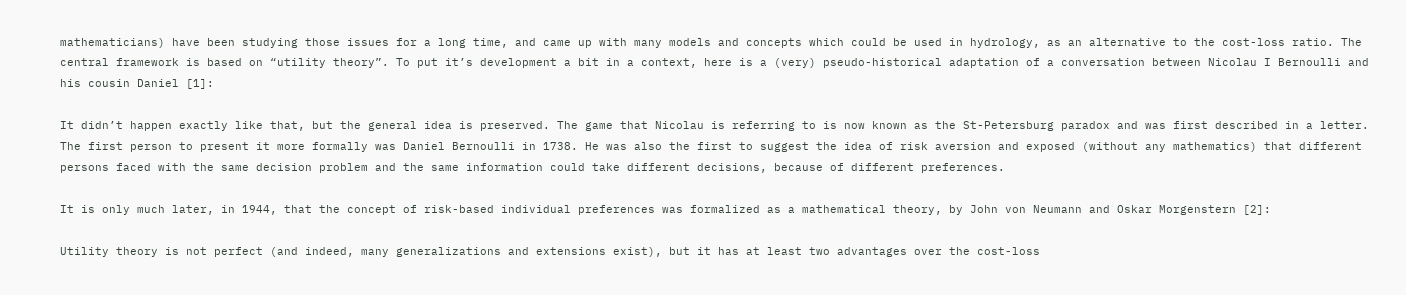mathematicians) have been studying those issues for a long time, and came up with many models and concepts which could be used in hydrology, as an alternative to the cost-loss ratio. The central framework is based on “utility theory”. To put it’s development a bit in a context, here is a (very) pseudo-historical adaptation of a conversation between Nicolau I Bernoulli and his cousin Daniel [1]:

It didn’t happen exactly like that, but the general idea is preserved. The game that Nicolau is referring to is now known as the St-Petersburg paradox and was first described in a letter. The first person to present it more formally was Daniel Bernoulli in 1738. He was also the first to suggest the idea of risk aversion and exposed (without any mathematics) that different persons faced with the same decision problem and the same information could take different decisions, because of different preferences.

It is only much later, in 1944, that the concept of risk-based individual preferences was formalized as a mathematical theory, by John von Neumann and Oskar Morgenstern [2]:

Utility theory is not perfect (and indeed, many generalizations and extensions exist), but it has at least two advantages over the cost-loss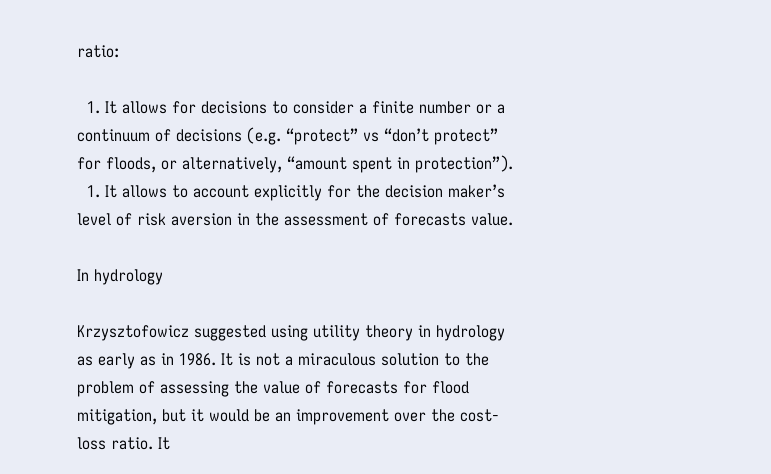ratio:

  1. It allows for decisions to consider a finite number or a continuum of decisions (e.g. “protect” vs “don’t protect” for floods, or alternatively, “amount spent in protection”).
  1. It allows to account explicitly for the decision maker’s level of risk aversion in the assessment of forecasts value.

In hydrology

Krzysztofowicz suggested using utility theory in hydrology as early as in 1986. It is not a miraculous solution to the problem of assessing the value of forecasts for flood mitigation, but it would be an improvement over the cost-loss ratio. It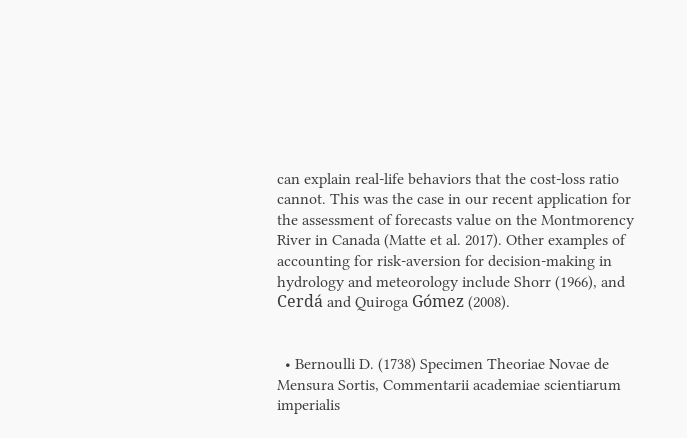can explain real-life behaviors that the cost-loss ratio cannot. This was the case in our recent application for the assessment of forecasts value on the Montmorency River in Canada (Matte et al. 2017). Other examples of accounting for risk-aversion for decision-making in hydrology and meteorology include Shorr (1966), and Cerdá and Quiroga Gómez (2008).


  • Bernoulli D. (1738) Specimen Theoriae Novae de Mensura Sortis, Commentarii academiae scientiarum imperialis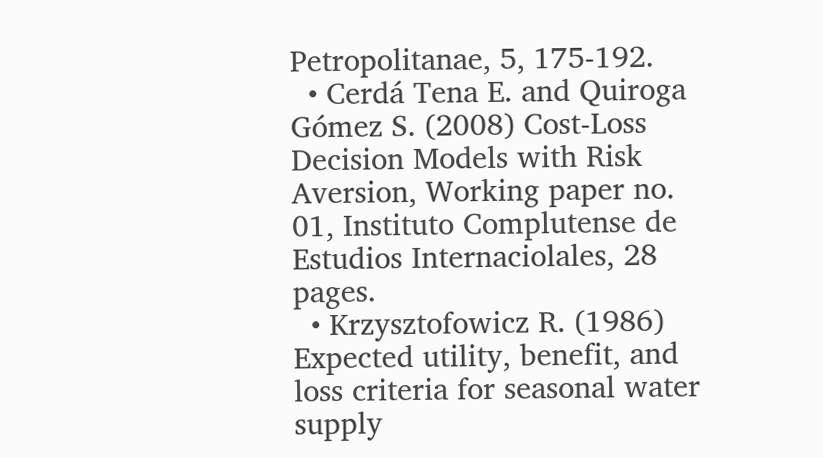Petropolitanae, 5, 175-192.
  • Cerdá Tena E. and Quiroga Gómez S. (2008) Cost-Loss Decision Models with Risk Aversion, Working paper no. 01, Instituto Complutense de Estudios Internaciolales, 28 pages.
  • Krzysztofowicz R. (1986) Expected utility, benefit, and loss criteria for seasonal water supply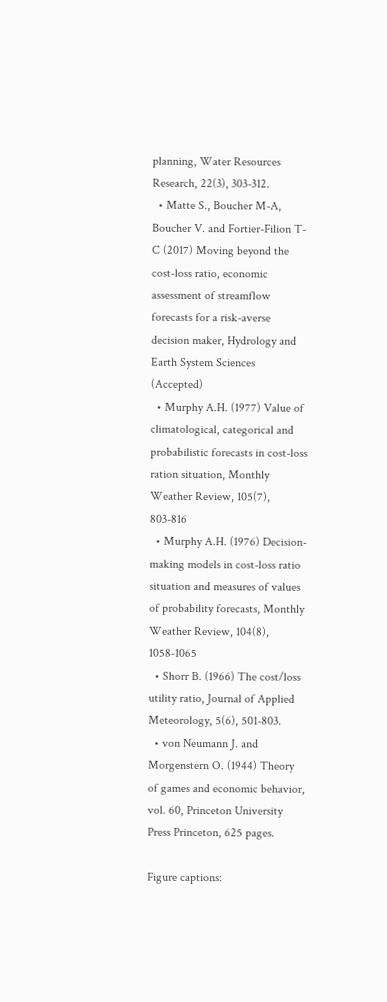planning, Water Resources Research, 22(3), 303-312.
  • Matte S., Boucher M-A, Boucher V. and Fortier-Filion T-C (2017) Moving beyond the cost-loss ratio, economic assessment of streamflow forecasts for a risk-averse decision maker, Hydrology and Earth System Sciences (Accepted)
  • Murphy A.H. (1977) Value of climatological, categorical and probabilistic forecasts in cost-loss ration situation, Monthly Weather Review, 105(7), 803-816
  • Murphy A.H. (1976) Decision-making models in cost-loss ratio situation and measures of values of probability forecasts, Monthly Weather Review, 104(8), 1058-1065
  • Shorr B. (1966) The cost/loss utility ratio, Journal of Applied Meteorology, 5(6), 501-803.
  • von Neumann J. and Morgenstern O. (1944) Theory of games and economic behavior, vol. 60, Princeton University Press Princeton, 625 pages.

Figure captions: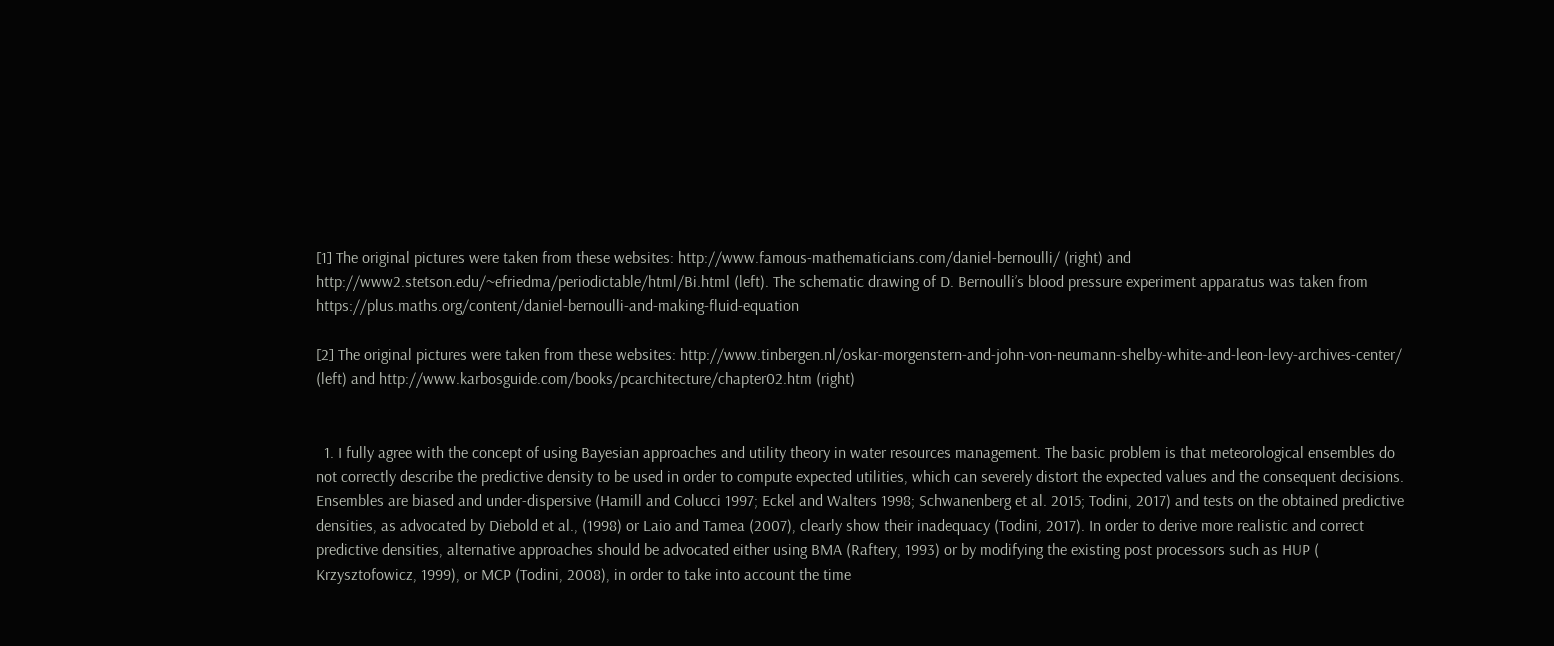[1] The original pictures were taken from these websites: http://www.famous-mathematicians.com/daniel-bernoulli/ (right) and http://www2.stetson.edu/~efriedma/periodictable/html/Bi.html (left). The schematic drawing of D. Bernoulli’s blood pressure experiment apparatus was taken from https://plus.maths.org/content/daniel-bernoulli-and-making-fluid-equation

[2] The original pictures were taken from these websites: http://www.tinbergen.nl/oskar-morgenstern-and-john-von-neumann-shelby-white-and-leon-levy-archives-center/ (left) and http://www.karbosguide.com/books/pcarchitecture/chapter02.htm (right)


  1. I fully agree with the concept of using Bayesian approaches and utility theory in water resources management. The basic problem is that meteorological ensembles do not correctly describe the predictive density to be used in order to compute expected utilities, which can severely distort the expected values and the consequent decisions. Ensembles are biased and under-dispersive (Hamill and Colucci 1997; Eckel and Walters 1998; Schwanenberg et al. 2015; Todini, 2017) and tests on the obtained predictive densities, as advocated by Diebold et al., (1998) or Laio and Tamea (2007), clearly show their inadequacy (Todini, 2017). In order to derive more realistic and correct predictive densities, alternative approaches should be advocated either using BMA (Raftery, 1993) or by modifying the existing post processors such as HUP ( Krzysztofowicz, 1999), or MCP (Todini, 2008), in order to take into account the time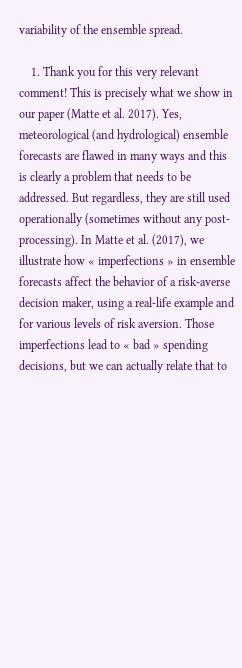variability of the ensemble spread.

    1. Thank you for this very relevant comment! This is precisely what we show in our paper (Matte et al. 2017). Yes, meteorological (and hydrological) ensemble forecasts are flawed in many ways and this is clearly a problem that needs to be addressed. But regardless, they are still used operationally (sometimes without any post-processing). In Matte et al. (2017), we illustrate how « imperfections » in ensemble forecasts affect the behavior of a risk-averse decision maker, using a real-life example and for various levels of risk aversion. Those imperfections lead to « bad » spending decisions, but we can actually relate that to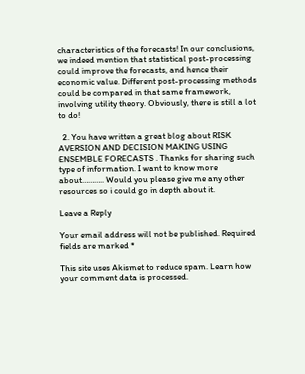characteristics of the forecasts! In our conclusions, we indeed mention that statistical post-processing could improve the forecasts, and hence their economic value. Different post-processing methods could be compared in that same framework, involving utility theory. Obviously, there is still a lot to do!

  2. You have written a great blog about RISK AVERSION AND DECISION MAKING USING ENSEMBLE FORECASTS . Thanks for sharing such type of information. I want to know more about……….. Would you please give me any other resources so i could go in depth about it.

Leave a Reply

Your email address will not be published. Required fields are marked *

This site uses Akismet to reduce spam. Learn how your comment data is processed.